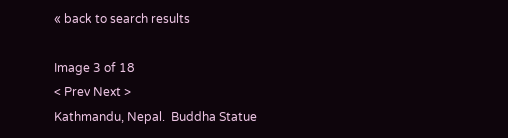« back to search results

Image 3 of 18
< Prev Next >
Kathmandu, Nepal.  Buddha Statue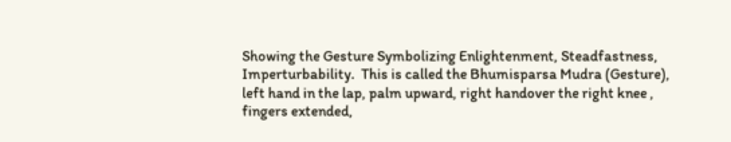Showing the Gesture Symbolizing Enlightenment, Steadfastness, Imperturbability.  This is called the Bhumisparsa Mudra (Gesture), left hand in the lap, palm upward, right handover the right knee , fingers extended,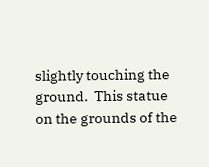slightly touching the ground.  This statue on the grounds of the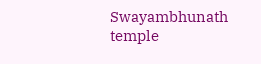Swayambhunath temple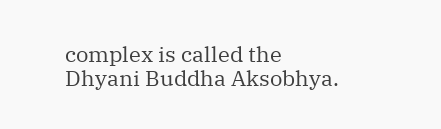complex is called the Dhyani Buddha Aksobhya.